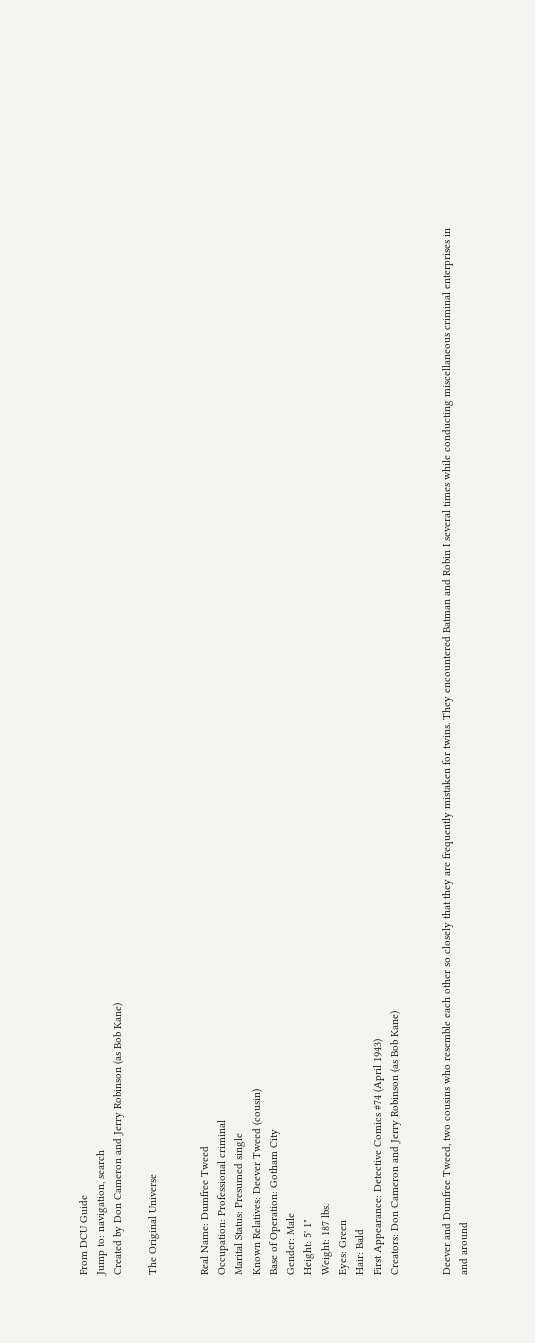From DCU Guide
Jump to: navigation, search
Created by Don Cameron and Jerry Robinson (as Bob Kane)

The Original Universe


Real Name: Dumfree Tweed
Occupation: Professional criminal
Marital Status: Presumed single
Known Relatives: Deever Tweed (cousin)
Base of Operation: Gotham City
Gender: Male
Height: 5' 1"
Weight: 187 lbs.
Eyes: Green
Hair: Bald
First Appearance: Detective Comics #74 (April 1943)
Creators: Don Cameron and Jerry Robinson (as Bob Kane)


Deever and Dumfree Tweed, two cousins who resemble each other so closely that they are frequently mistaken for twins. They encountered Batman and Robin I several times while conducting miscellaneous criminal enterprises in and around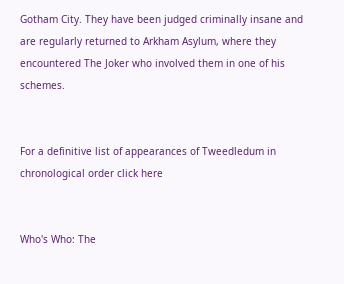Gotham City. They have been judged criminally insane and are regularly returned to Arkham Asylum, where they encountered The Joker who involved them in one of his schemes.


For a definitive list of appearances of Tweedledum in chronological order click here


Who's Who: The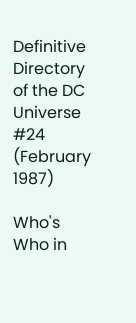Definitive Directory of the DC Universe #24 (February 1987)

Who's Who in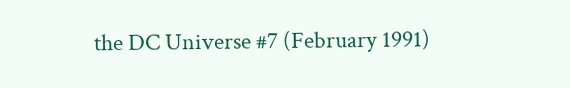the DC Universe #7 (February 1991)